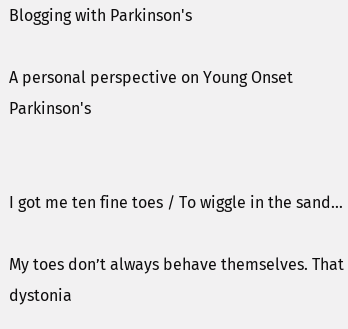Blogging with Parkinson's

A personal perspective on Young Onset Parkinson's


I got me ten fine toes / To wiggle in the sand…

My toes don’t always behave themselves. That dystonia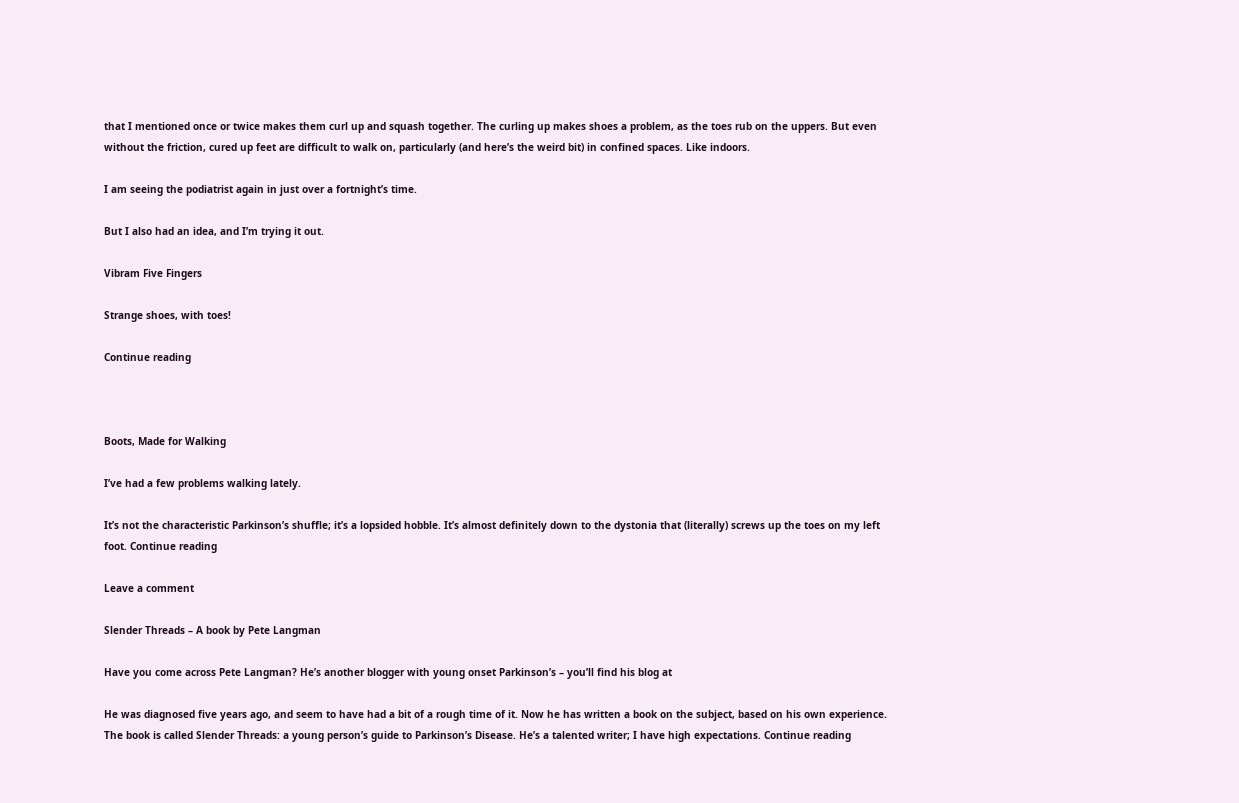that I mentioned once or twice makes them curl up and squash together. The curling up makes shoes a problem, as the toes rub on the uppers. But even without the friction, cured up feet are difficult to walk on, particularly (and here’s the weird bit) in confined spaces. Like indoors.

I am seeing the podiatrist again in just over a fortnight’s time.

But I also had an idea, and I’m trying it out.

Vibram Five Fingers

Strange shoes, with toes!

Continue reading



Boots, Made for Walking

I’ve had a few problems walking lately.

It’s not the characteristic Parkinson’s shuffle; it’s a lopsided hobble. It’s almost definitely down to the dystonia that (literally) screws up the toes on my left foot. Continue reading

Leave a comment

Slender Threads – A book by Pete Langman

Have you come across Pete Langman? He’s another blogger with young onset Parkinson’s – you’ll find his blog at

He was diagnosed five years ago, and seem to have had a bit of a rough time of it. Now he has written a book on the subject, based on his own experience. The book is called Slender Threads: a young person’s guide to Parkinson’s Disease. He’s a talented writer; I have high expectations. Continue reading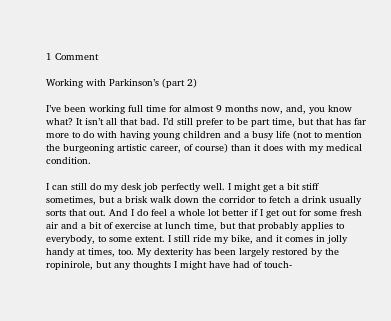1 Comment

Working with Parkinson’s (part 2)

I’ve been working full time for almost 9 months now, and, you know what? It isn’t all that bad. I’d still prefer to be part time, but that has far more to do with having young children and a busy life (not to mention the burgeoning artistic career, of course) than it does with my medical condition.

I can still do my desk job perfectly well. I might get a bit stiff sometimes, but a brisk walk down the corridor to fetch a drink usually sorts that out. And I do feel a whole lot better if I get out for some fresh air and a bit of exercise at lunch time, but that probably applies to everybody, to some extent. I still ride my bike, and it comes in jolly handy at times, too. My dexterity has been largely restored by the ropinirole, but any thoughts I might have had of touch-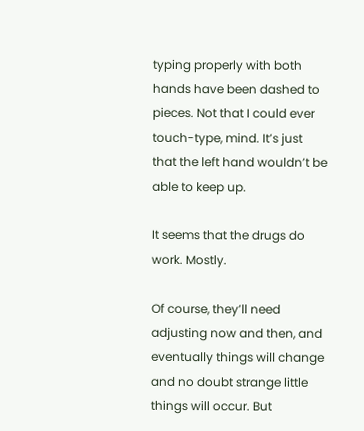typing properly with both hands have been dashed to pieces. Not that I could ever touch-type, mind. It’s just that the left hand wouldn’t be able to keep up.

It seems that the drugs do work. Mostly.

Of course, they’ll need adjusting now and then, and eventually things will change and no doubt strange little things will occur. But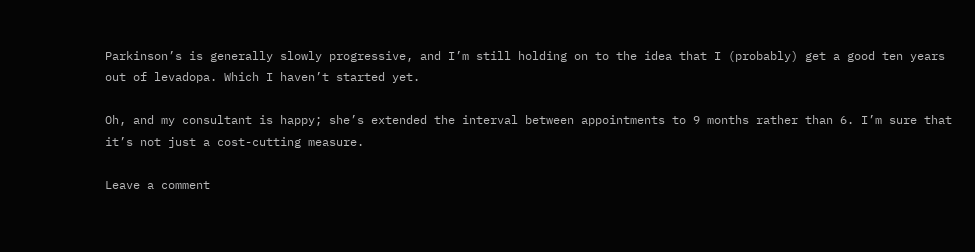Parkinson’s is generally slowly progressive, and I’m still holding on to the idea that I (probably) get a good ten years out of levadopa. Which I haven’t started yet.

Oh, and my consultant is happy; she’s extended the interval between appointments to 9 months rather than 6. I’m sure that it’s not just a cost-cutting measure.

Leave a comment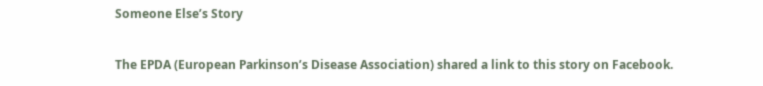Someone Else’s Story

The EPDA (European Parkinson’s Disease Association) shared a link to this story on Facebook.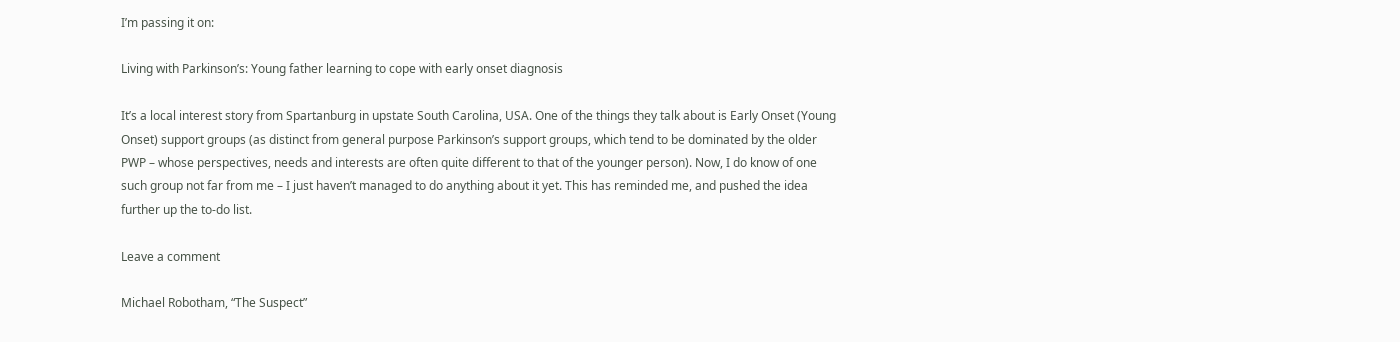I’m passing it on:

Living with Parkinson’s: Young father learning to cope with early onset diagnosis

It’s a local interest story from Spartanburg in upstate South Carolina, USA. One of the things they talk about is Early Onset (Young Onset) support groups (as distinct from general purpose Parkinson’s support groups, which tend to be dominated by the older PWP – whose perspectives, needs and interests are often quite different to that of the younger person). Now, I do know of one such group not far from me – I just haven’t managed to do anything about it yet. This has reminded me, and pushed the idea further up the to-do list.

Leave a comment

Michael Robotham, “The Suspect”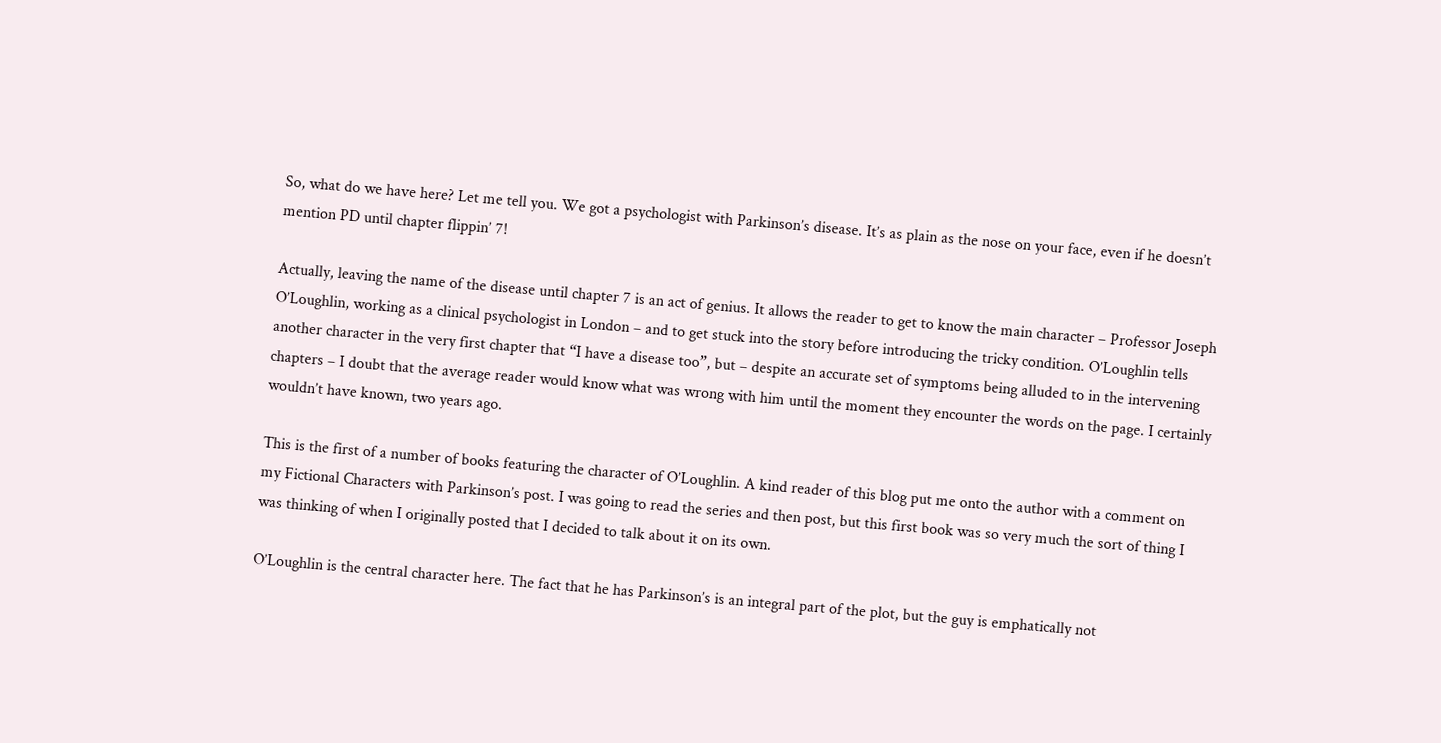So, what do we have here? Let me tell you. We got a psychologist with Parkinson’s disease. It’s as plain as the nose on your face, even if he doesn’t mention PD until chapter flippin’ 7!

Actually, leaving the name of the disease until chapter 7 is an act of genius. It allows the reader to get to know the main character – Professor Joseph O’Loughlin, working as a clinical psychologist in London – and to get stuck into the story before introducing the tricky condition. O’Loughlin tells another character in the very first chapter that “I have a disease too”, but – despite an accurate set of symptoms being alluded to in the intervening chapters – I doubt that the average reader would know what was wrong with him until the moment they encounter the words on the page. I certainly wouldn’t have known, two years ago.

This is the first of a number of books featuring the character of O’Loughlin. A kind reader of this blog put me onto the author with a comment on my Fictional Characters with Parkinson’s post. I was going to read the series and then post, but this first book was so very much the sort of thing I was thinking of when I originally posted that I decided to talk about it on its own.

O’Loughlin is the central character here. The fact that he has Parkinson’s is an integral part of the plot, but the guy is emphatically not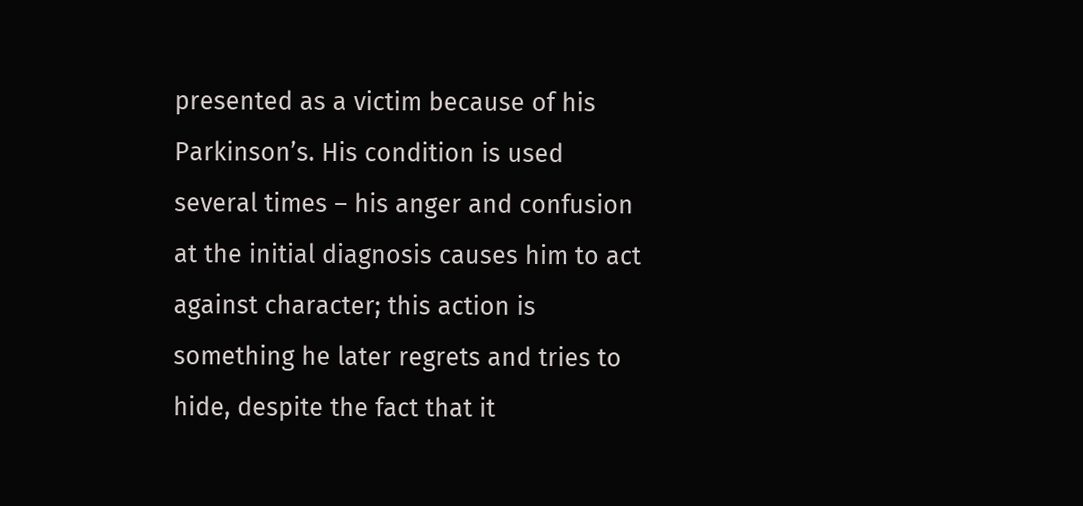presented as a victim because of his Parkinson’s. His condition is used several times – his anger and confusion at the initial diagnosis causes him to act against character; this action is something he later regrets and tries to hide, despite the fact that it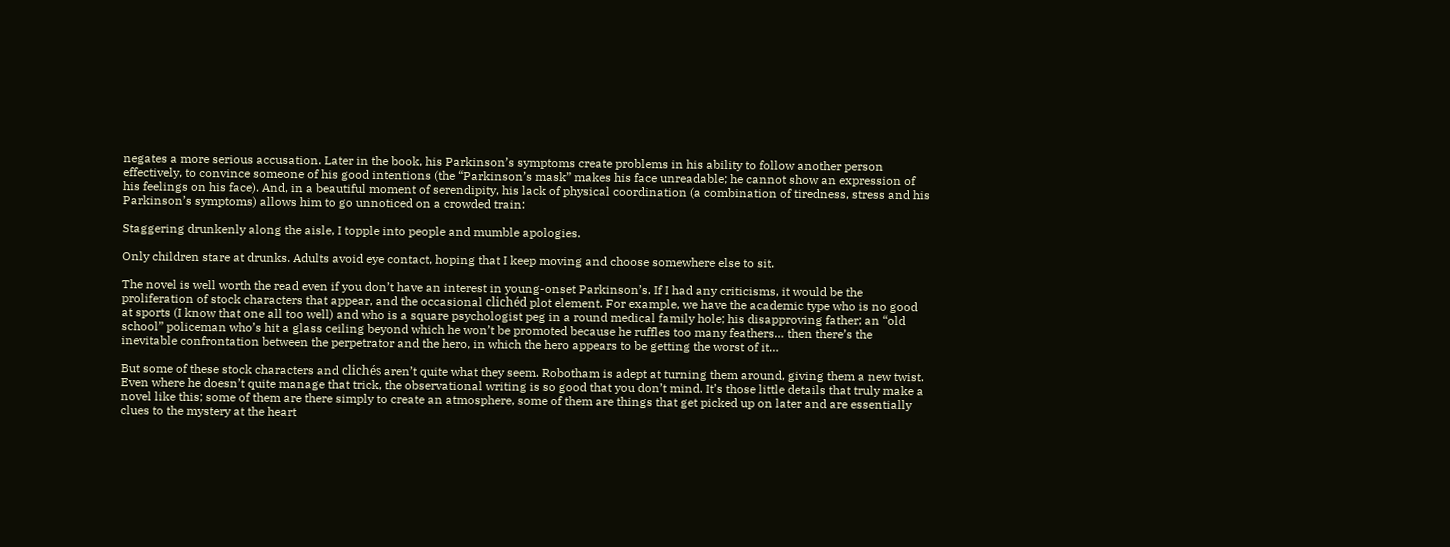negates a more serious accusation. Later in the book, his Parkinson’s symptoms create problems in his ability to follow another person effectively, to convince someone of his good intentions (the “Parkinson’s mask” makes his face unreadable; he cannot show an expression of his feelings on his face). And, in a beautiful moment of serendipity, his lack of physical coordination (a combination of tiredness, stress and his Parkinson’s symptoms) allows him to go unnoticed on a crowded train:

Staggering drunkenly along the aisle, I topple into people and mumble apologies.

Only children stare at drunks. Adults avoid eye contact, hoping that I keep moving and choose somewhere else to sit.

The novel is well worth the read even if you don’t have an interest in young-onset Parkinson’s. If I had any criticisms, it would be the proliferation of stock characters that appear, and the occasional clichéd plot element. For example, we have the academic type who is no good at sports (I know that one all too well) and who is a square psychologist peg in a round medical family hole; his disapproving father; an “old school” policeman who’s hit a glass ceiling beyond which he won’t be promoted because he ruffles too many feathers… then there’s the inevitable confrontation between the perpetrator and the hero, in which the hero appears to be getting the worst of it…

But some of these stock characters and clichés aren’t quite what they seem. Robotham is adept at turning them around, giving them a new twist. Even where he doesn’t quite manage that trick, the observational writing is so good that you don’t mind. It’s those little details that truly make a novel like this; some of them are there simply to create an atmosphere, some of them are things that get picked up on later and are essentially clues to the mystery at the heart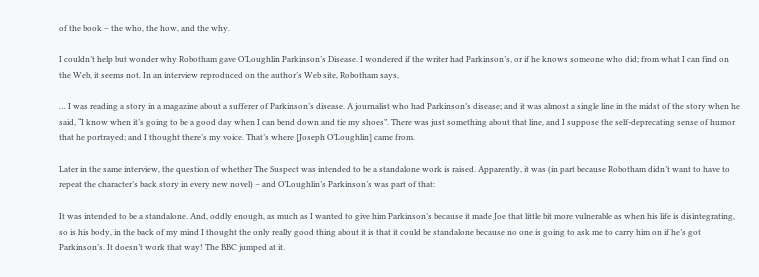of the book – the who, the how, and the why.

I couldn’t help but wonder why Robotham gave O’Loughlin Parkinson’s Disease. I wondered if the writer had Parkinson’s, or if he knows someone who did; from what I can find on the Web, it seems not. In an interview reproduced on the author’s Web site, Robotham says,

… I was reading a story in a magazine about a sufferer of Parkinson’s disease. A journalist who had Parkinson’s disease; and it was almost a single line in the midst of the story when he said, “I know when it’s going to be a good day when I can bend down and tie my shoes”. There was just something about that line, and I suppose the self-deprecating sense of humor that he portrayed; and I thought there’s my voice. That’s where [Joseph O’Loughlin] came from.

Later in the same interview, the question of whether The Suspect was intended to be a standalone work is raised. Apparently, it was (in part because Robotham didn’t want to have to repeat the character’s back story in every new novel) – and O’Loughlin’s Parkinson’s was part of that:

It was intended to be a standalone. And, oddly enough, as much as I wanted to give him Parkinson’s because it made Joe that little bit more vulnerable as when his life is disintegrating, so is his body, in the back of my mind I thought the only really good thing about it is that it could be standalone because no one is going to ask me to carry him on if he’s got Parkinson’s. It doesn’t work that way! The BBC jumped at it.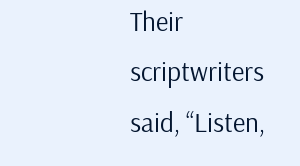Their scriptwriters said, “Listen,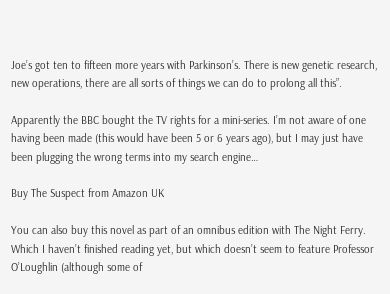Joe’s got ten to fifteen more years with Parkinson’s. There is new genetic research, new operations, there are all sorts of things we can do to prolong all this”.

Apparently the BBC bought the TV rights for a mini-series. I’m not aware of one having been made (this would have been 5 or 6 years ago), but I may just have been plugging the wrong terms into my search engine…

Buy The Suspect from Amazon UK

You can also buy this novel as part of an omnibus edition with The Night Ferry. Which I haven’t finished reading yet, but which doesn’t seem to feature Professor O’Loughlin (although some of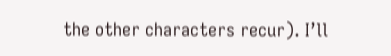the other characters recur). I’ll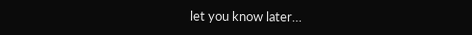let you know later…